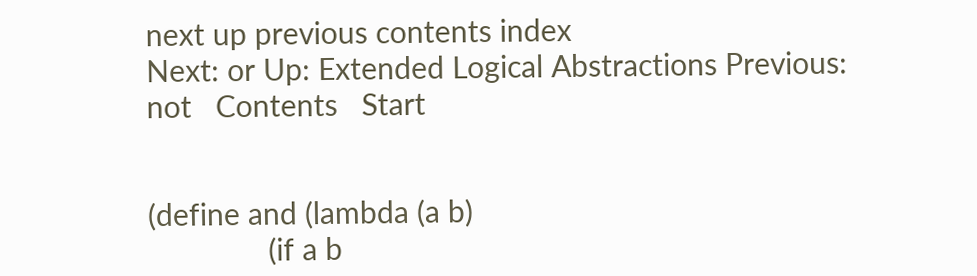next up previous contents index
Next: or Up: Extended Logical Abstractions Previous: not   Contents   Start


(define and (lambda (a b)
               (if a b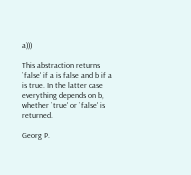a)))

This abstraction returns `false' if a is false and b if a is true. In the latter case everything depends on b, whether `true' or `false' is returned.

Georg P.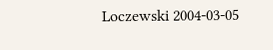Loczewski 2004-03-05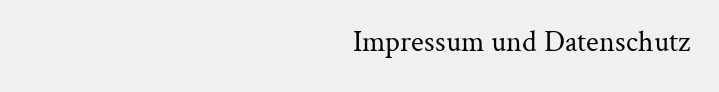Impressum und Datenschutz